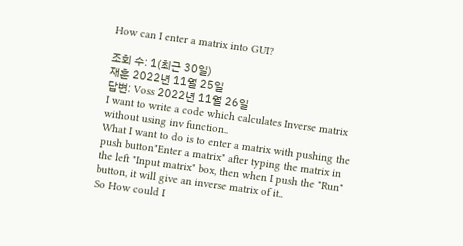How can I enter a matrix into GUI?

조회 수: 1(최근 30일)
재훈 2022년 11월 25일
답변: Voss 2022년 11월 26일
I want to write a code which calculates Inverse matrix without using inv function..
What I want to do is to enter a matrix with pushing the push button"Enter a matrix" after typing the matrix in the left "Input matrix" box, then when I push the "Run" button, it will give an inverse matrix of it..
So How could I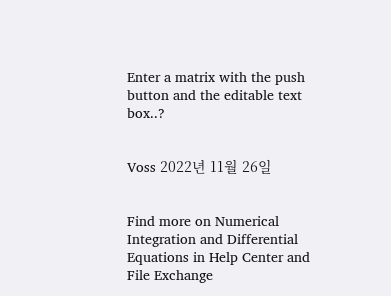Enter a matrix with the push button and the editable text box..?


Voss 2022년 11월 26일


Find more on Numerical Integration and Differential Equations in Help Center and File Exchange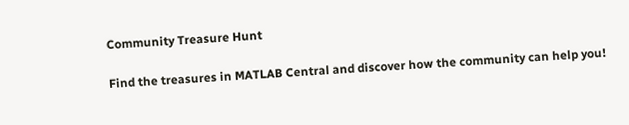Community Treasure Hunt

Find the treasures in MATLAB Central and discover how the community can help you!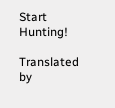Start Hunting!

Translated by